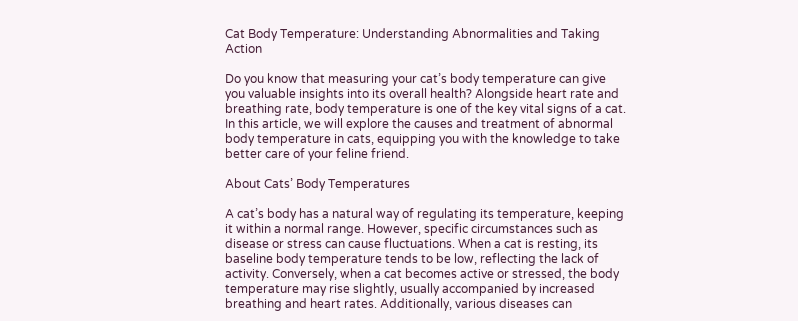Cat Body Temperature: Understanding Abnormalities and Taking Action

Do you know that measuring your cat’s body temperature can give you valuable insights into its overall health? Alongside heart rate and breathing rate, body temperature is one of the key vital signs of a cat. In this article, we will explore the causes and treatment of abnormal body temperature in cats, equipping you with the knowledge to take better care of your feline friend.

About Cats’ Body Temperatures

A cat’s body has a natural way of regulating its temperature, keeping it within a normal range. However, specific circumstances such as disease or stress can cause fluctuations. When a cat is resting, its baseline body temperature tends to be low, reflecting the lack of activity. Conversely, when a cat becomes active or stressed, the body temperature may rise slightly, usually accompanied by increased breathing and heart rates. Additionally, various diseases can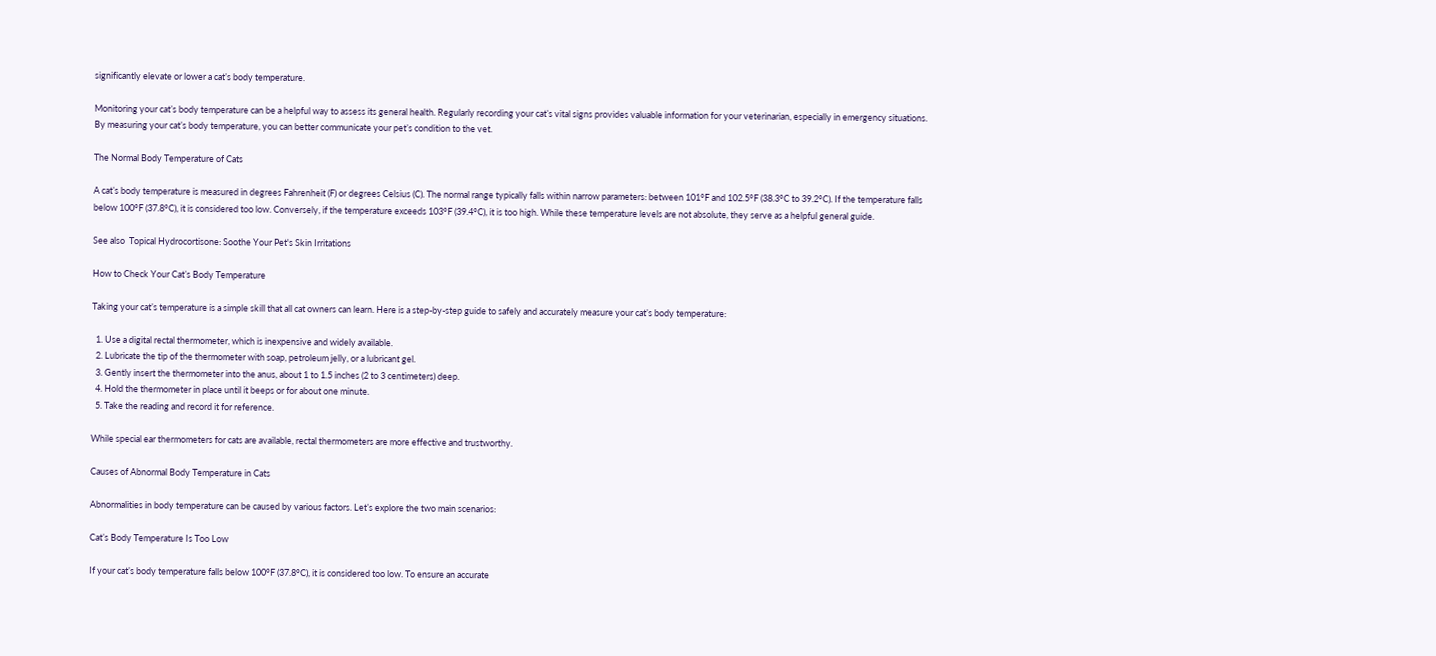significantly elevate or lower a cat’s body temperature.

Monitoring your cat’s body temperature can be a helpful way to assess its general health. Regularly recording your cat’s vital signs provides valuable information for your veterinarian, especially in emergency situations. By measuring your cat’s body temperature, you can better communicate your pet’s condition to the vet.

The Normal Body Temperature of Cats

A cat’s body temperature is measured in degrees Fahrenheit (F) or degrees Celsius (C). The normal range typically falls within narrow parameters: between 101°F and 102.5°F (38.3°C to 39.2°C). If the temperature falls below 100°F (37.8°C), it is considered too low. Conversely, if the temperature exceeds 103°F (39.4°C), it is too high. While these temperature levels are not absolute, they serve as a helpful general guide.

See also  Topical Hydrocortisone: Soothe Your Pet's Skin Irritations

How to Check Your Cat’s Body Temperature

Taking your cat’s temperature is a simple skill that all cat owners can learn. Here is a step-by-step guide to safely and accurately measure your cat’s body temperature:

  1. Use a digital rectal thermometer, which is inexpensive and widely available.
  2. Lubricate the tip of the thermometer with soap, petroleum jelly, or a lubricant gel.
  3. Gently insert the thermometer into the anus, about 1 to 1.5 inches (2 to 3 centimeters) deep.
  4. Hold the thermometer in place until it beeps or for about one minute.
  5. Take the reading and record it for reference.

While special ear thermometers for cats are available, rectal thermometers are more effective and trustworthy.

Causes of Abnormal Body Temperature in Cats

Abnormalities in body temperature can be caused by various factors. Let’s explore the two main scenarios:

Cat’s Body Temperature Is Too Low

If your cat’s body temperature falls below 100°F (37.8°C), it is considered too low. To ensure an accurate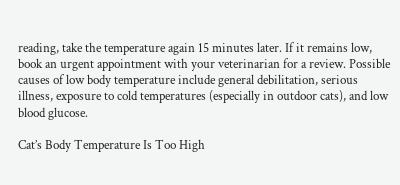reading, take the temperature again 15 minutes later. If it remains low, book an urgent appointment with your veterinarian for a review. Possible causes of low body temperature include general debilitation, serious illness, exposure to cold temperatures (especially in outdoor cats), and low blood glucose.

Cat’s Body Temperature Is Too High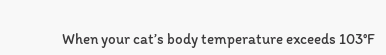When your cat’s body temperature exceeds 103°F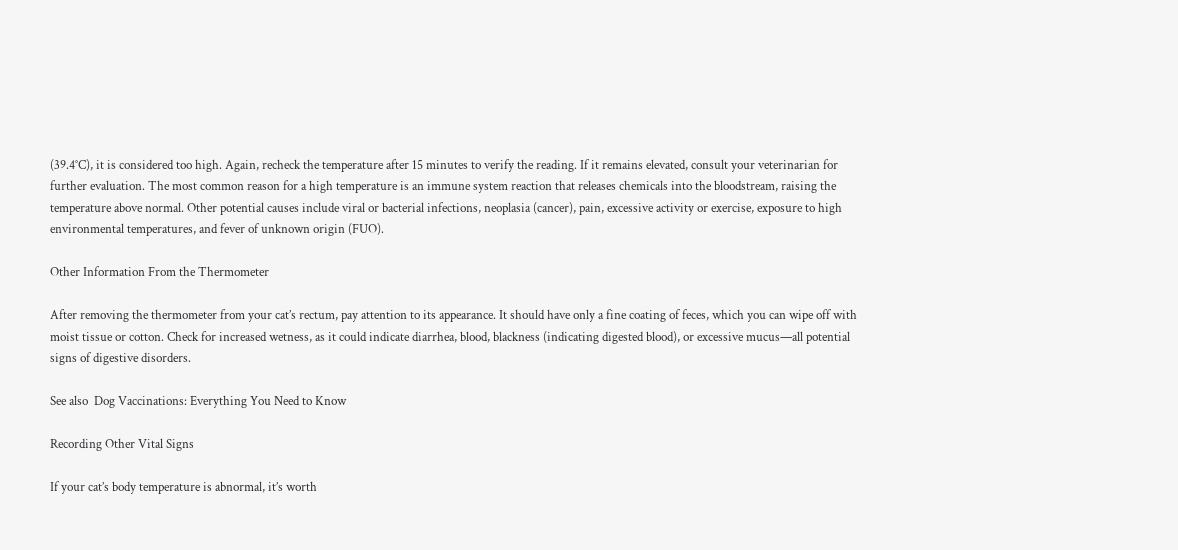(39.4°C), it is considered too high. Again, recheck the temperature after 15 minutes to verify the reading. If it remains elevated, consult your veterinarian for further evaluation. The most common reason for a high temperature is an immune system reaction that releases chemicals into the bloodstream, raising the temperature above normal. Other potential causes include viral or bacterial infections, neoplasia (cancer), pain, excessive activity or exercise, exposure to high environmental temperatures, and fever of unknown origin (FUO).

Other Information From the Thermometer

After removing the thermometer from your cat’s rectum, pay attention to its appearance. It should have only a fine coating of feces, which you can wipe off with moist tissue or cotton. Check for increased wetness, as it could indicate diarrhea, blood, blackness (indicating digested blood), or excessive mucus—all potential signs of digestive disorders.

See also  Dog Vaccinations: Everything You Need to Know

Recording Other Vital Signs

If your cat’s body temperature is abnormal, it’s worth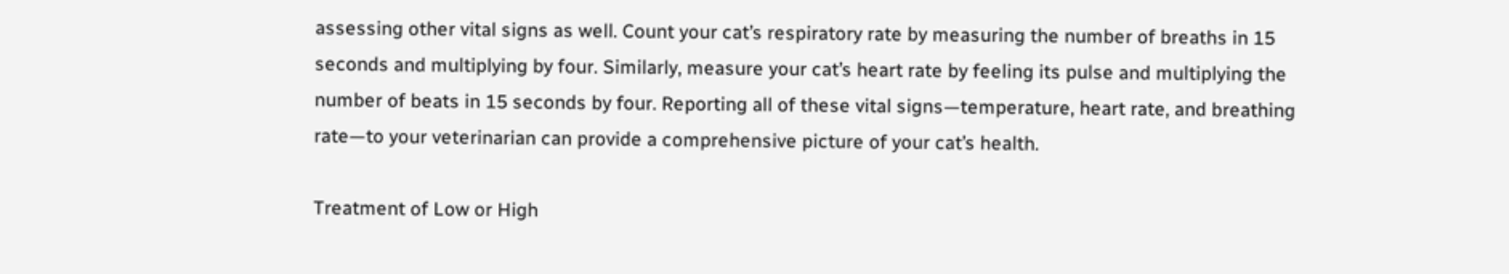assessing other vital signs as well. Count your cat’s respiratory rate by measuring the number of breaths in 15 seconds and multiplying by four. Similarly, measure your cat’s heart rate by feeling its pulse and multiplying the number of beats in 15 seconds by four. Reporting all of these vital signs—temperature, heart rate, and breathing rate—to your veterinarian can provide a comprehensive picture of your cat’s health.

Treatment of Low or High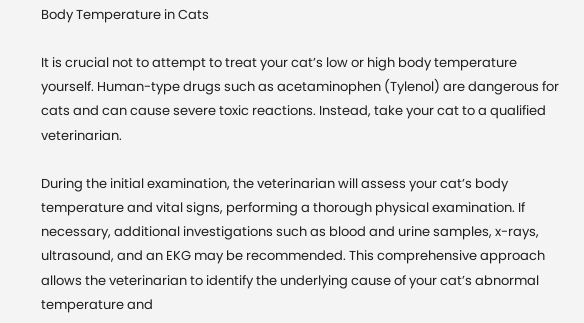Body Temperature in Cats

It is crucial not to attempt to treat your cat’s low or high body temperature yourself. Human-type drugs such as acetaminophen (Tylenol) are dangerous for cats and can cause severe toxic reactions. Instead, take your cat to a qualified veterinarian.

During the initial examination, the veterinarian will assess your cat’s body temperature and vital signs, performing a thorough physical examination. If necessary, additional investigations such as blood and urine samples, x-rays, ultrasound, and an EKG may be recommended. This comprehensive approach allows the veterinarian to identify the underlying cause of your cat’s abnormal temperature and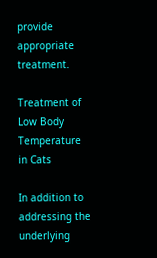provide appropriate treatment.

Treatment of Low Body Temperature in Cats

In addition to addressing the underlying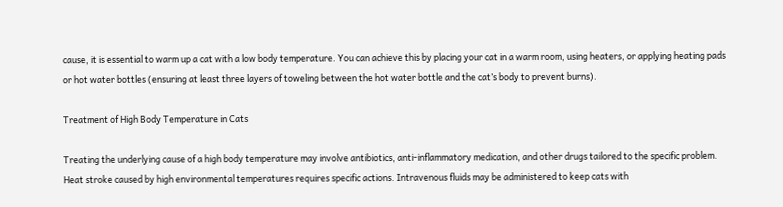cause, it is essential to warm up a cat with a low body temperature. You can achieve this by placing your cat in a warm room, using heaters, or applying heating pads or hot water bottles (ensuring at least three layers of toweling between the hot water bottle and the cat’s body to prevent burns).

Treatment of High Body Temperature in Cats

Treating the underlying cause of a high body temperature may involve antibiotics, anti-inflammatory medication, and other drugs tailored to the specific problem. Heat stroke caused by high environmental temperatures requires specific actions. Intravenous fluids may be administered to keep cats with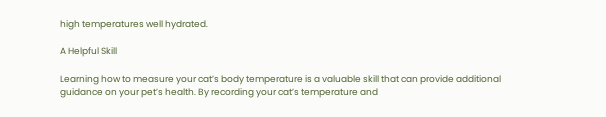high temperatures well hydrated.

A Helpful Skill

Learning how to measure your cat’s body temperature is a valuable skill that can provide additional guidance on your pet’s health. By recording your cat’s temperature and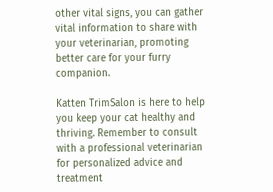other vital signs, you can gather vital information to share with your veterinarian, promoting better care for your furry companion.

Katten TrimSalon is here to help you keep your cat healthy and thriving. Remember to consult with a professional veterinarian for personalized advice and treatment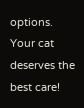options. Your cat deserves the best care!